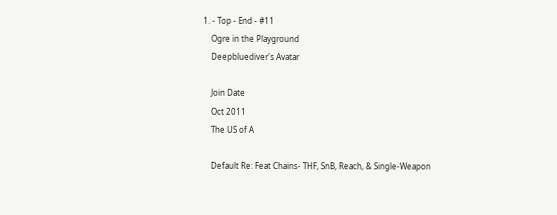1. - Top - End - #11
    Ogre in the Playground
    Deepbluediver's Avatar

    Join Date
    Oct 2011
    The US of A

    Default Re: Feat Chains- THF, SnB, Reach, & Single-Weapon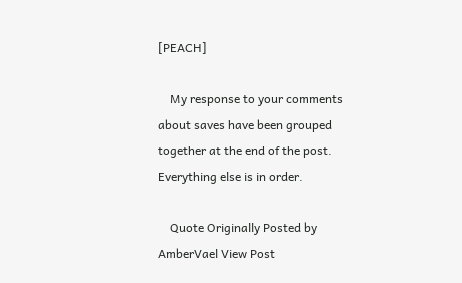[PEACH]

    My response to your comments about saves have been grouped together at the end of the post. Everything else is in order.

    Quote Originally Posted by AmberVael View Post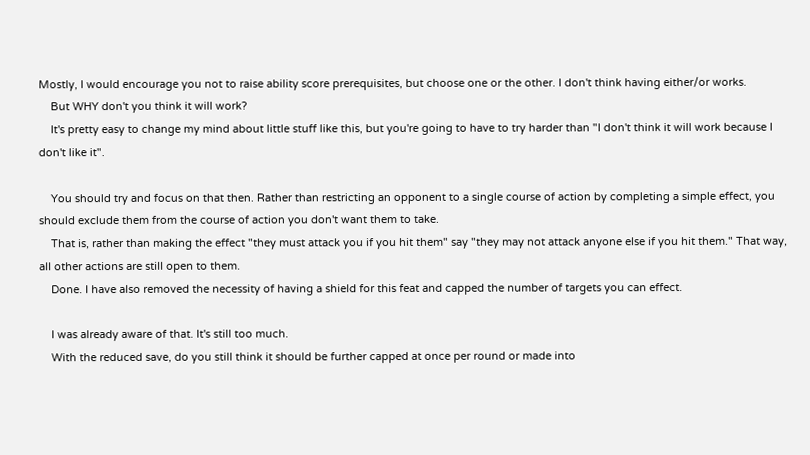Mostly, I would encourage you not to raise ability score prerequisites, but choose one or the other. I don't think having either/or works.
    But WHY don't you think it will work?
    It's pretty easy to change my mind about little stuff like this, but you're going to have to try harder than "I don't think it will work because I don't like it".

    You should try and focus on that then. Rather than restricting an opponent to a single course of action by completing a simple effect, you should exclude them from the course of action you don't want them to take.
    That is, rather than making the effect "they must attack you if you hit them" say "they may not attack anyone else if you hit them." That way, all other actions are still open to them.
    Done. I have also removed the necessity of having a shield for this feat and capped the number of targets you can effect.

    I was already aware of that. It's still too much.
    With the reduced save, do you still think it should be further capped at once per round or made into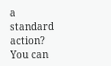a standard action? You can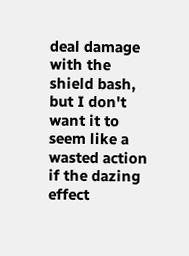deal damage with the shield bash, but I don't want it to seem like a wasted action if the dazing effect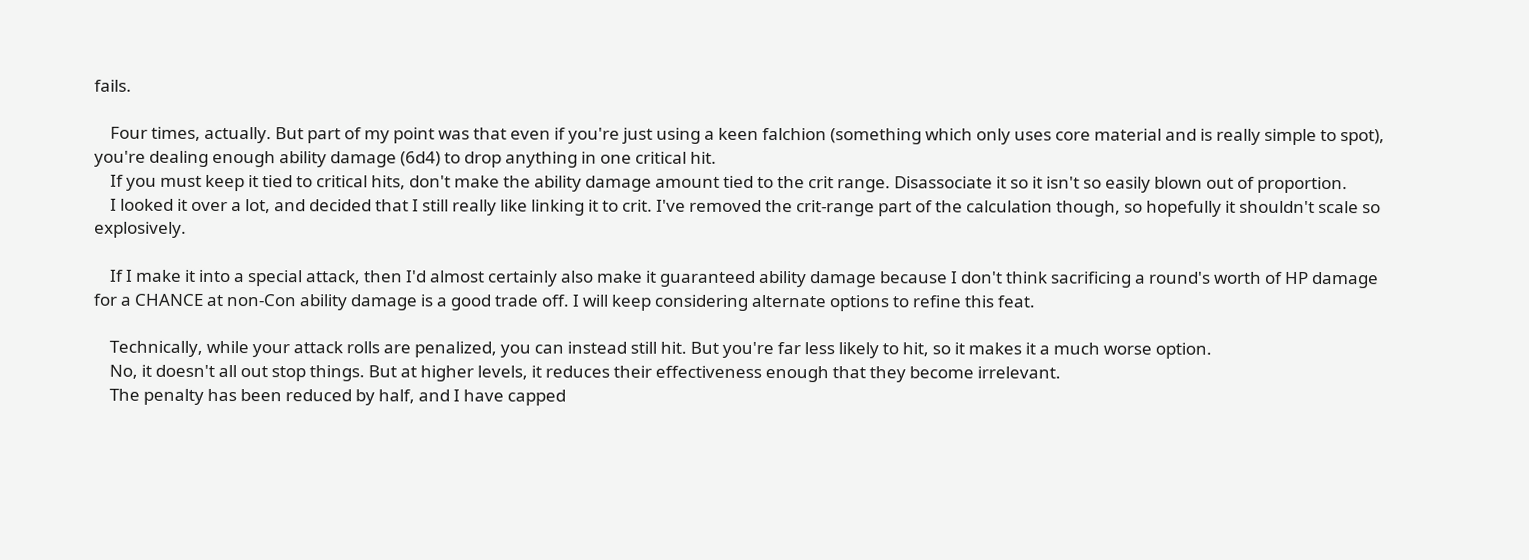fails.

    Four times, actually. But part of my point was that even if you're just using a keen falchion (something which only uses core material and is really simple to spot), you're dealing enough ability damage (6d4) to drop anything in one critical hit.
    If you must keep it tied to critical hits, don't make the ability damage amount tied to the crit range. Disassociate it so it isn't so easily blown out of proportion.
    I looked it over a lot, and decided that I still really like linking it to crit. I've removed the crit-range part of the calculation though, so hopefully it shouldn't scale so explosively.

    If I make it into a special attack, then I'd almost certainly also make it guaranteed ability damage because I don't think sacrificing a round's worth of HP damage for a CHANCE at non-Con ability damage is a good trade off. I will keep considering alternate options to refine this feat.

    Technically, while your attack rolls are penalized, you can instead still hit. But you're far less likely to hit, so it makes it a much worse option.
    No, it doesn't all out stop things. But at higher levels, it reduces their effectiveness enough that they become irrelevant.
    The penalty has been reduced by half, and I have capped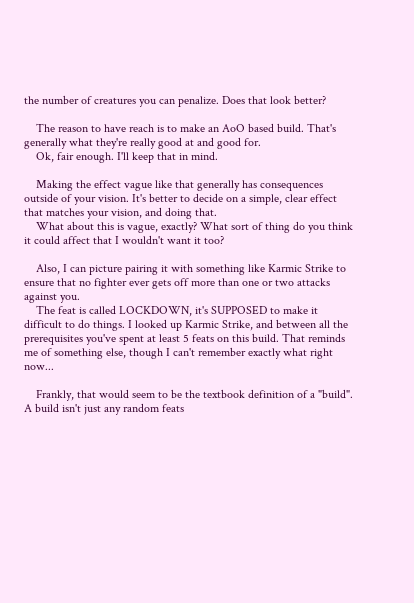the number of creatures you can penalize. Does that look better?

    The reason to have reach is to make an AoO based build. That's generally what they're really good at and good for.
    Ok, fair enough. I'll keep that in mind.

    Making the effect vague like that generally has consequences outside of your vision. It's better to decide on a simple, clear effect that matches your vision, and doing that.
    What about this is vague, exactly? What sort of thing do you think it could affect that I wouldn't want it too?

    Also, I can picture pairing it with something like Karmic Strike to ensure that no fighter ever gets off more than one or two attacks against you.
    The feat is called LOCKDOWN, it's SUPPOSED to make it difficult to do things. I looked up Karmic Strike, and between all the prerequisites you've spent at least 5 feats on this build. That reminds me of something else, though I can't remember exactly what right now...

    Frankly, that would seem to be the textbook definition of a "build". A build isn't just any random feats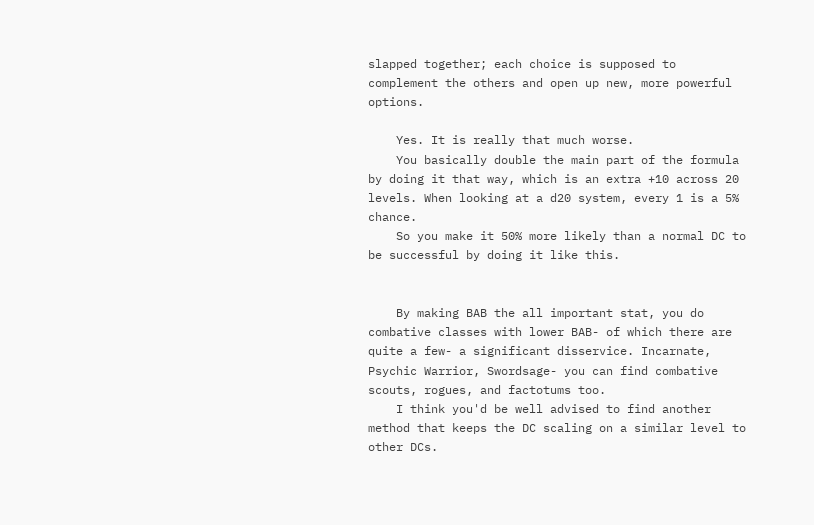slapped together; each choice is supposed to complement the others and open up new, more powerful options.

    Yes. It is really that much worse.
    You basically double the main part of the formula by doing it that way, which is an extra +10 across 20 levels. When looking at a d20 system, every 1 is a 5% chance.
    So you make it 50% more likely than a normal DC to be successful by doing it like this.


    By making BAB the all important stat, you do combative classes with lower BAB- of which there are quite a few- a significant disservice. Incarnate, Psychic Warrior, Swordsage- you can find combative scouts, rogues, and factotums too.
    I think you'd be well advised to find another method that keeps the DC scaling on a similar level to other DCs.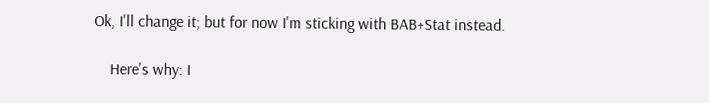Ok, I'll change it; but for now I'm sticking with BAB+Stat instead.

    Here's why: I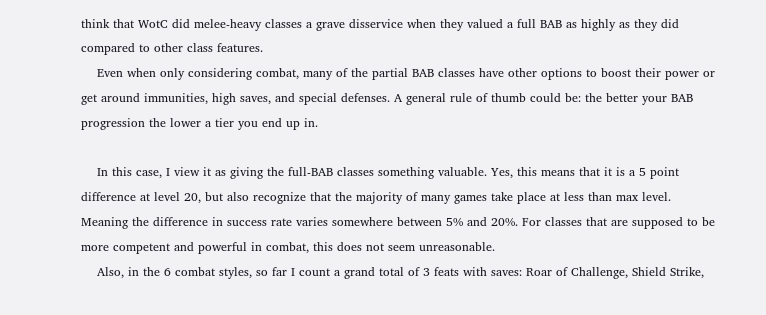think that WotC did melee-heavy classes a grave disservice when they valued a full BAB as highly as they did compared to other class features.
    Even when only considering combat, many of the partial BAB classes have other options to boost their power or get around immunities, high saves, and special defenses. A general rule of thumb could be: the better your BAB progression the lower a tier you end up in.

    In this case, I view it as giving the full-BAB classes something valuable. Yes, this means that it is a 5 point difference at level 20, but also recognize that the majority of many games take place at less than max level. Meaning the difference in success rate varies somewhere between 5% and 20%. For classes that are supposed to be more competent and powerful in combat, this does not seem unreasonable.
    Also, in the 6 combat styles, so far I count a grand total of 3 feats with saves: Roar of Challenge, Shield Strike,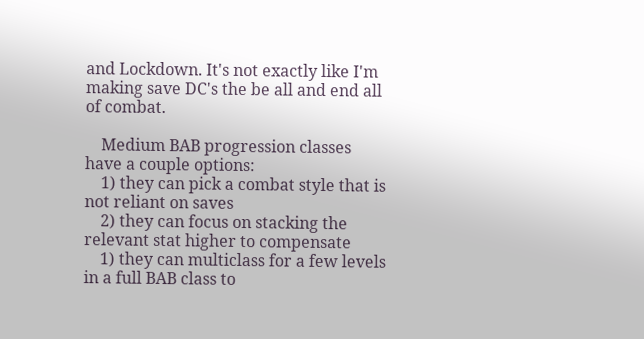and Lockdown. It's not exactly like I'm making save DC's the be all and end all of combat.

    Medium BAB progression classes have a couple options:
    1) they can pick a combat style that is not reliant on saves
    2) they can focus on stacking the relevant stat higher to compensate
    1) they can multiclass for a few levels in a full BAB class to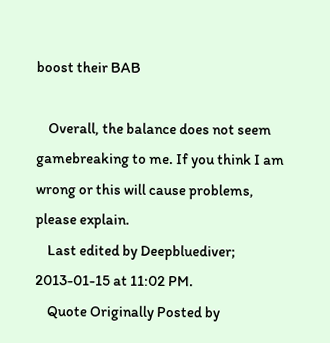boost their BAB

    Overall, the balance does not seem gamebreaking to me. If you think I am wrong or this will cause problems, please explain.
    Last edited by Deepbluediver; 2013-01-15 at 11:02 PM.
    Quote Originally Posted by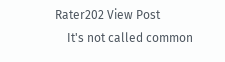Rater202 View Post
    It's not called common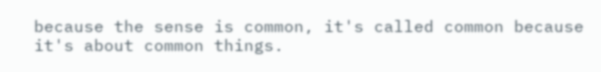because the sense is common, it's called common because it's about common things.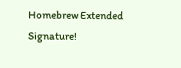Homebrew Extended Signature!